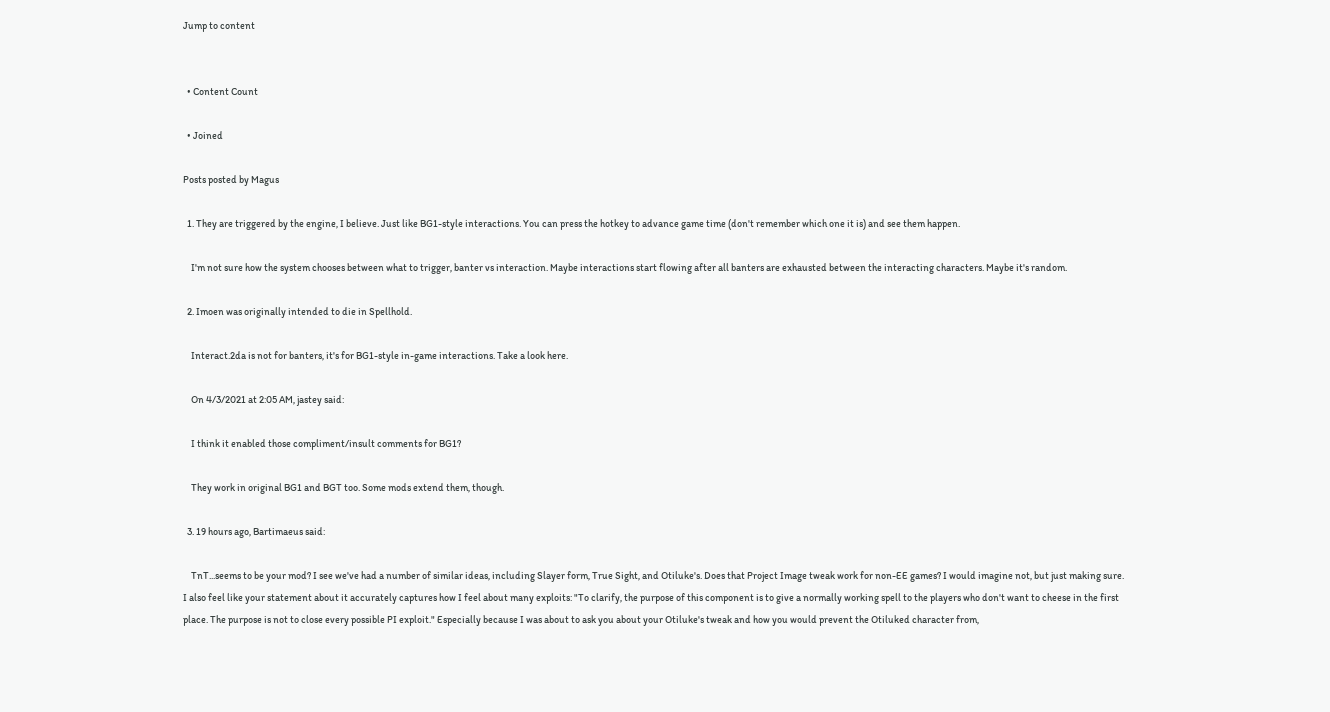Jump to content


  • Content Count

  • Joined

Posts posted by Magus

  1. They are triggered by the engine, I believe. Just like BG1-style interactions. You can press the hotkey to advance game time (don't remember which one it is) and see them happen.

    I'm not sure how the system chooses between what to trigger, banter vs interaction. Maybe interactions start flowing after all banters are exhausted between the interacting characters. Maybe it's random.

  2. Imoen was originally intended to die in Spellhold.

    Interact.2da is not for banters, it's for BG1-style in-game interactions. Take a look here.

    On 4/3/2021 at 2:05 AM, jastey said:

    I think it enabled those compliment/insult comments for BG1?

    They work in original BG1 and BGT too. Some mods extend them, though.

  3. 19 hours ago, Bartimaeus said:

    TnT...seems to be your mod? I see we've had a number of similar ideas, including Slayer form, True Sight, and Otiluke's. Does that Project Image tweak work for non-EE games? I would imagine not, but just making sure. I also feel like your statement about it accurately captures how I feel about many exploits: "To clarify, the purpose of this component is to give a normally working spell to the players who don't want to cheese in the first place. The purpose is not to close every possible PI exploit." Especially because I was about to ask you about your Otiluke's tweak and how you would prevent the Otiluked character from,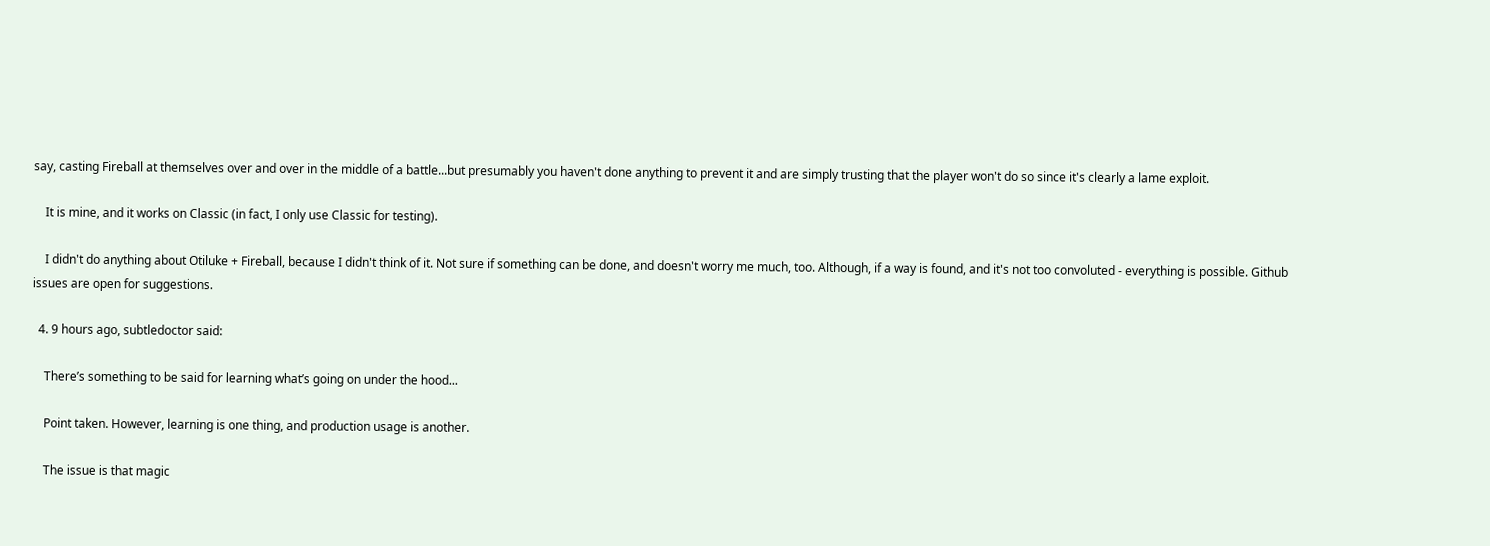say, casting Fireball at themselves over and over in the middle of a battle...but presumably you haven't done anything to prevent it and are simply trusting that the player won't do so since it's clearly a lame exploit.

    It is mine, and it works on Classic (in fact, I only use Classic for testing).

    I didn't do anything about Otiluke + Fireball, because I didn't think of it. Not sure if something can be done, and doesn't worry me much, too. Although, if a way is found, and it's not too convoluted - everything is possible. Github issues are open for suggestions.

  4. 9 hours ago, subtledoctor said:

    There’s something to be said for learning what’s going on under the hood...

    Point taken. However, learning is one thing, and production usage is another.

    The issue is that magic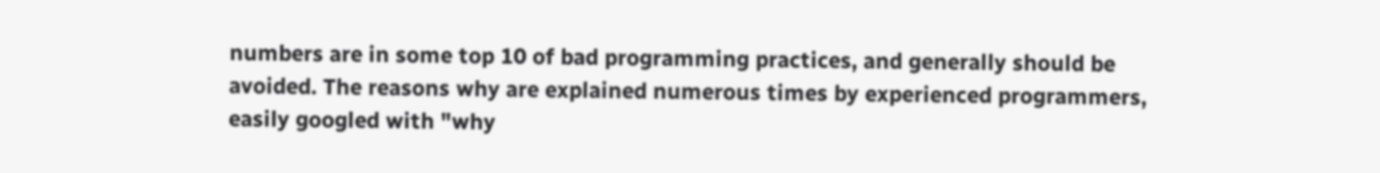numbers are in some top 10 of bad programming practices, and generally should be avoided. The reasons why are explained numerous times by experienced programmers, easily googled with "why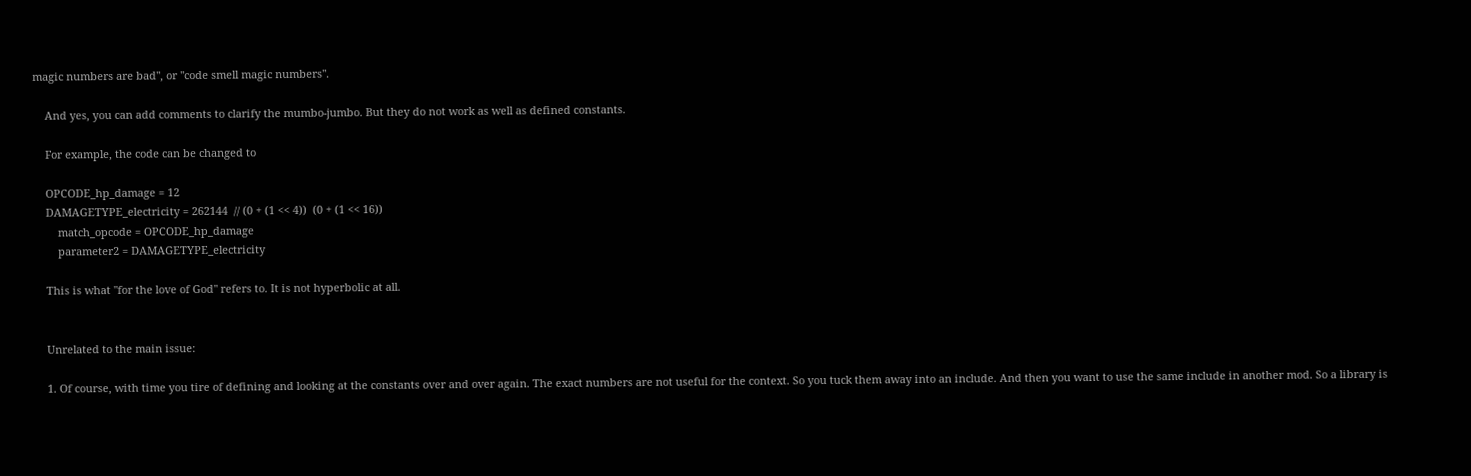magic numbers are bad", or "code smell magic numbers".

    And yes, you can add comments to clarify the mumbo-jumbo. But they do not work as well as defined constants.

    For example, the code can be changed to

    OPCODE_hp_damage = 12
    DAMAGETYPE_electricity = 262144  // (0 + (1 << 4))  (0 + (1 << 16))
        match_opcode = OPCODE_hp_damage
        parameter2 = DAMAGETYPE_electricity

    This is what "for the love of God" refers to. It is not hyperbolic at all.


    Unrelated to the main issue:

    1. Of course, with time you tire of defining and looking at the constants over and over again. The exact numbers are not useful for the context. So you tuck them away into an include. And then you want to use the same include in another mod. So a library is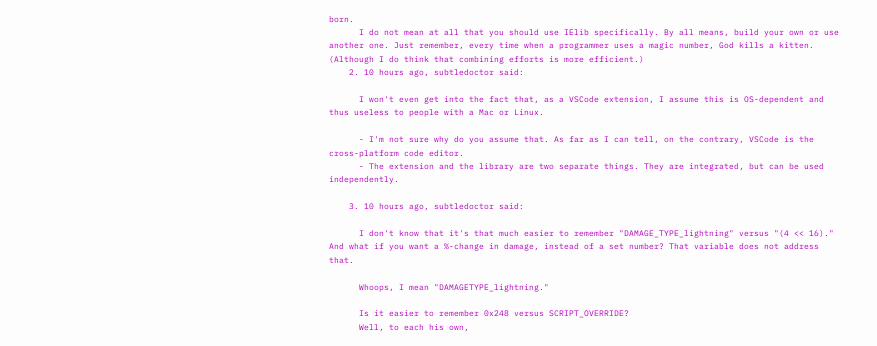born.
      I do not mean at all that you should use IElib specifically. By all means, build your own or use another one. Just remember, every time when a programmer uses a magic number, God kills a kitten. (Although I do think that combining efforts is more efficient.)
    2. 10 hours ago, subtledoctor said:

      I won't even get into the fact that, as a VSCode extension, I assume this is OS-dependent and thus useless to people with a Mac or Linux.

      - I'm not sure why do you assume that. As far as I can tell, on the contrary, VSCode is the cross-platform code editor.
      - The extension and the library are two separate things. They are integrated, but can be used independently.

    3. 10 hours ago, subtledoctor said:

      I don't know that it's that much easier to remember "DAMAGE_TYPE_lightning" versus "(4 << 16)." And what if you want a %-change in damage, instead of a set number? That variable does not address that.

      Whoops, I mean "DAMAGETYPE_lightning."

      Is it easier to remember 0x248 versus SCRIPT_OVERRIDE?
      Well, to each his own,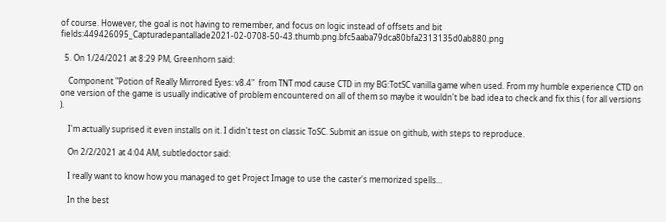of course. However, the goal is not having to remember, and focus on logic instead of offsets and bit fields:449426095_Capturadepantallade2021-02-0708-50-43.thumb.png.bfc5aaba79dca80bfa2313135d0ab880.png

  5. On 1/24/2021 at 8:29 PM, Greenhorn said:

    Component "Potion of Really Mirrored Eyes: v8.4"  from TNT mod cause CTD in my BG:TotSC vanilla game when used. From my humble experience CTD on one version of the game is usually indicative of problem encountered on all of them so maybe it wouldn't be bad idea to check and fix this ( for all versions ).

    I'm actually suprised it even installs on it. I didn't test on classic ToSC. Submit an issue on github, with steps to reproduce.

    On 2/2/2021 at 4:04 AM, subtledoctor said:

    I really want to know how you managed to get Project Image to use the caster's memorized spells...

    In the best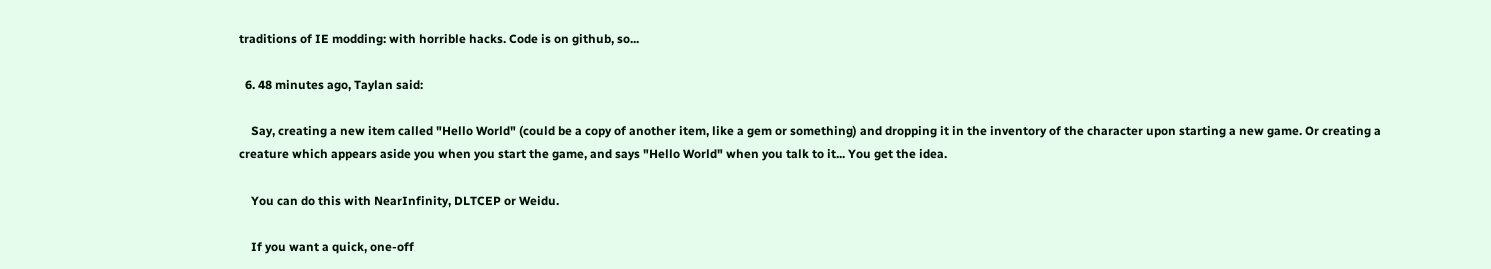traditions of IE modding: with horrible hacks. Code is on github, so...

  6. 48 minutes ago, Taylan said:

    Say, creating a new item called "Hello World" (could be a copy of another item, like a gem or something) and dropping it in the inventory of the character upon starting a new game. Or creating a creature which appears aside you when you start the game, and says "Hello World" when you talk to it... You get the idea.

    You can do this with NearInfinity, DLTCEP or Weidu.

    If you want a quick, one-off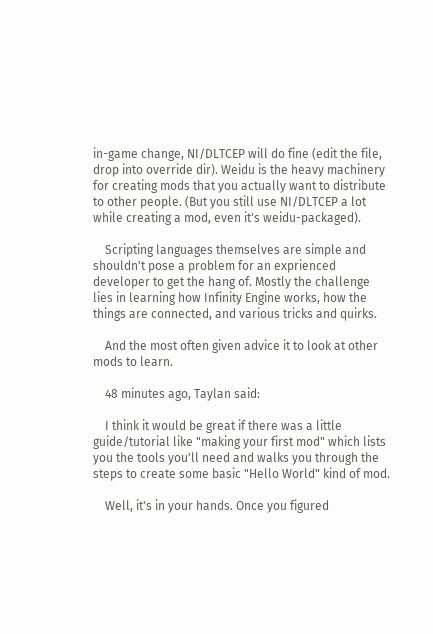in-game change, NI/DLTCEP will do fine (edit the file, drop into override dir). Weidu is the heavy machinery for creating mods that you actually want to distribute to other people. (But you still use NI/DLTCEP a lot while creating a mod, even it's weidu-packaged).

    Scripting languages themselves are simple and shouldn't pose a problem for an exprienced developer to get the hang of. Mostly the challenge lies in learning how Infinity Engine works, how the things are connected, and various tricks and quirks.

    And the most often given advice it to look at other mods to learn.

    48 minutes ago, Taylan said:

    I think it would be great if there was a little guide/tutorial like "making your first mod" which lists you the tools you'll need and walks you through the steps to create some basic "Hello World" kind of mod.

    Well, it's in your hands. Once you figured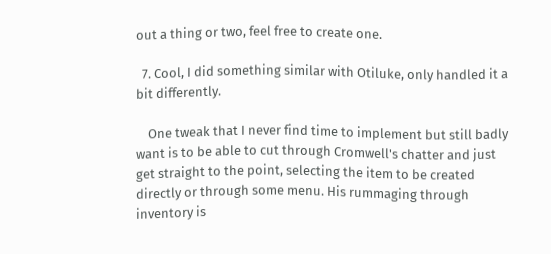out a thing or two, feel free to create one.

  7. Cool, I did something similar with Otiluke, only handled it a bit differently.

    One tweak that I never find time to implement but still badly want is to be able to cut through Cromwell's chatter and just get straight to the point, selecting the item to be created directly or through some menu. His rummaging through inventory is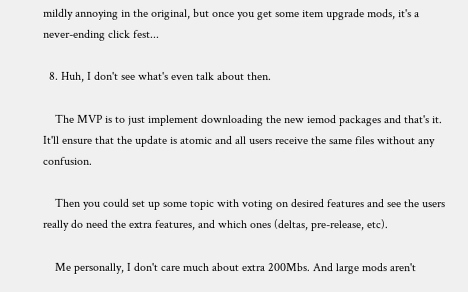mildly annoying in the original, but once you get some item upgrade mods, it's a never-ending click fest...

  8. Huh, I don't see what's even talk about then.

    The MVP is to just implement downloading the new iemod packages and that's it. It'll ensure that the update is atomic and all users receive the same files without any confusion.

    Then you could set up some topic with voting on desired features and see the users really do need the extra features, and which ones (deltas, pre-release, etc).

    Me personally, I don't care much about extra 200Mbs. And large mods aren't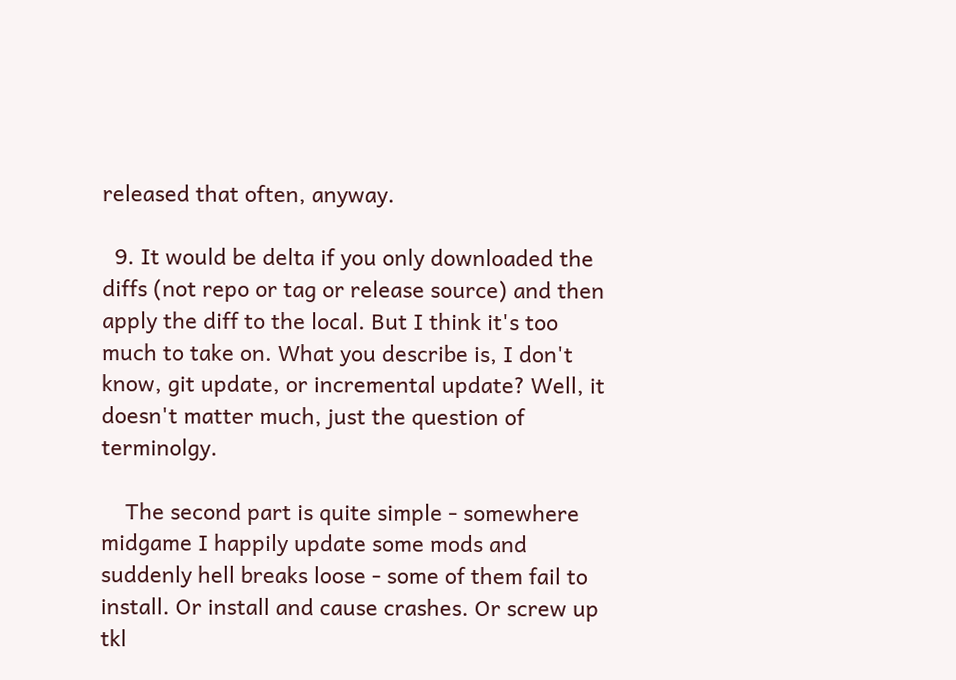released that often, anyway.

  9. It would be delta if you only downloaded the diffs (not repo or tag or release source) and then apply the diff to the local. But I think it's too much to take on. What you describe is, I don't know, git update, or incremental update? Well, it doesn't matter much, just the question of terminolgy.

    The second part is quite simple - somewhere midgame I happily update some mods and suddenly hell breaks loose - some of them fail to install. Or install and cause crashes. Or screw up tkl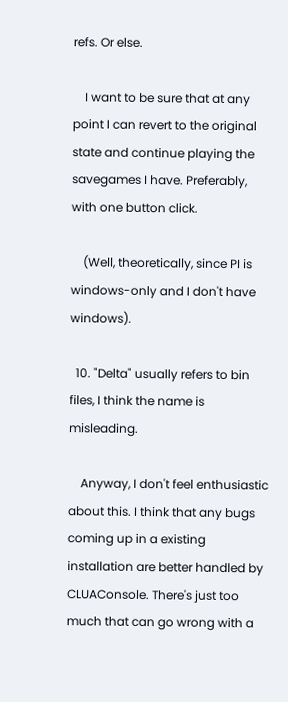refs. Or else.

    I want to be sure that at any point I can revert to the original state and continue playing the savegames I have. Preferably, with one button click.

    (Well, theoretically, since PI is windows-only and I don't have windows).

  10. "Delta" usually refers to bin files, I think the name is misleading.

    Anyway, I don't feel enthusiastic about this. I think that any bugs coming up in a existing installation are better handled by CLUAConsole. There's just too much that can go wrong with a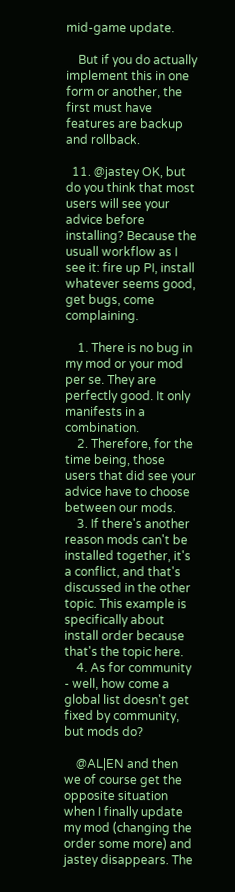mid-game update.

    But if you do actually implement this in one form or another, the first must have features are backup and rollback.

  11. @jastey OK, but do you think that most users will see your advice before installing? Because the usuall workflow as I see it: fire up PI, install whatever seems good, get bugs, come complaining.

    1. There is no bug in my mod or your mod per se. They are perfectly good. It only manifests in a combination.
    2. Therefore, for the time being, those users that did see your advice have to choose between our mods.
    3. If there's another reason mods can't be installed together, it's a conflict, and that's discussed in the other topic. This example is specifically about install order because that's the topic here.
    4. As for community - well, how come a global list doesn't get fixed by community, but mods do?

    @AL|EN and then we of course get the opposite situation when I finally update my mod (changing the order some more) and jastey disappears. The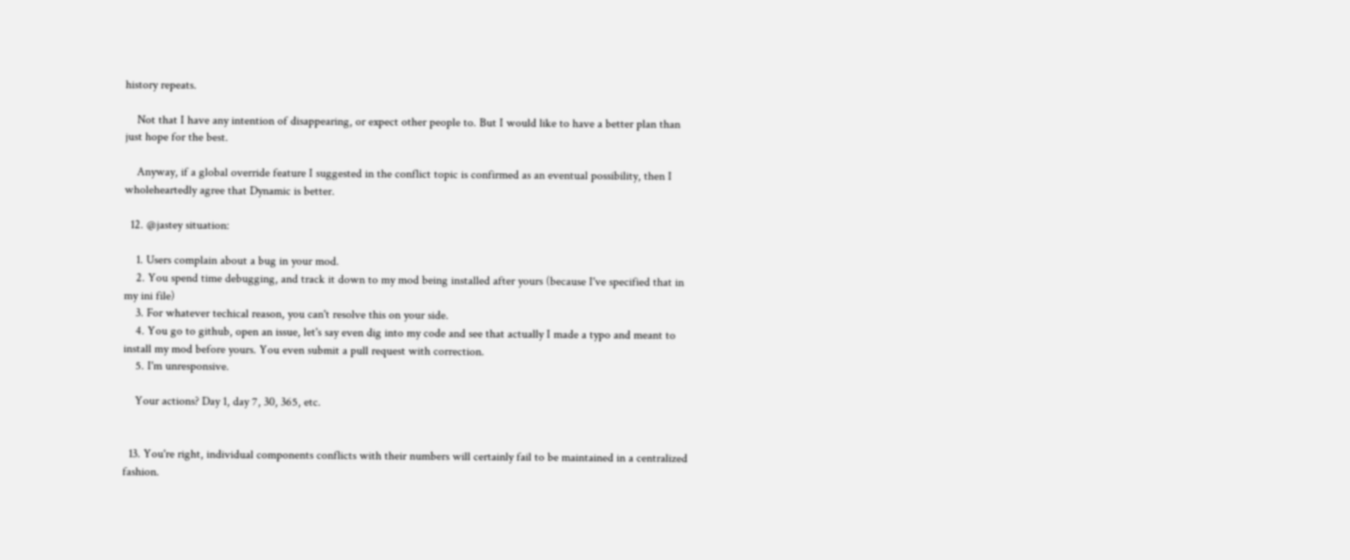history repeats.

    Not that I have any intention of disappearing, or expect other people to. But I would like to have a better plan than just hope for the best.

    Anyway, if a global override feature I suggested in the conflict topic is confirmed as an eventual possibility, then I wholeheartedly agree that Dynamic is better.

  12. @jastey situation:

    1. Users complain about a bug in your mod.
    2. You spend time debugging, and track it down to my mod being installed after yours (because I've specified that in my ini file)
    3. For whatever techical reason, you can't resolve this on your side.
    4. You go to github, open an issue, let's say even dig into my code and see that actually I made a typo and meant to install my mod before yours. You even submit a pull request with correction.
    5. I'm unresponsive.

    Your actions? Day 1, day 7, 30, 365, etc.


  13. You're right, individual components conflicts with their numbers will certainly fail to be maintained in a centralized fashion.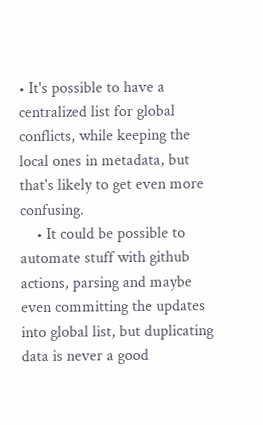• It's possible to have a centralized list for global conflicts, while keeping the local ones in metadata, but that's likely to get even more confusing.
    • It could be possible to automate stuff with github actions, parsing and maybe even committing the updates into global list, but duplicating data is never a good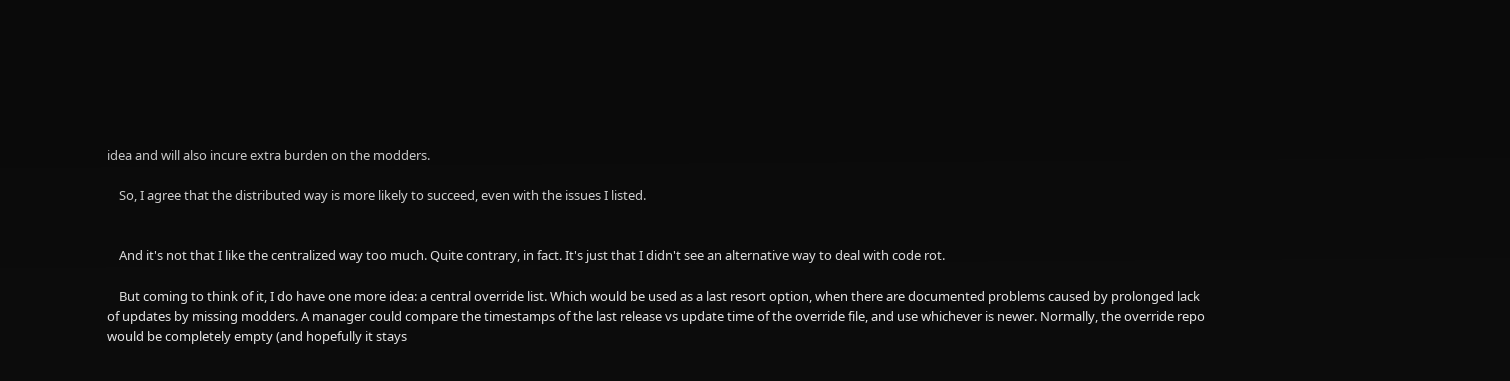idea and will also incure extra burden on the modders.

    So, I agree that the distributed way is more likely to succeed, even with the issues I listed.


    And it's not that I like the centralized way too much. Quite contrary, in fact. It's just that I didn't see an alternative way to deal with code rot.

    But coming to think of it, I do have one more idea: a central override list. Which would be used as a last resort option, when there are documented problems caused by prolonged lack of updates by missing modders. A manager could compare the timestamps of the last release vs update time of the override file, and use whichever is newer. Normally, the override repo would be completely empty (and hopefully it stays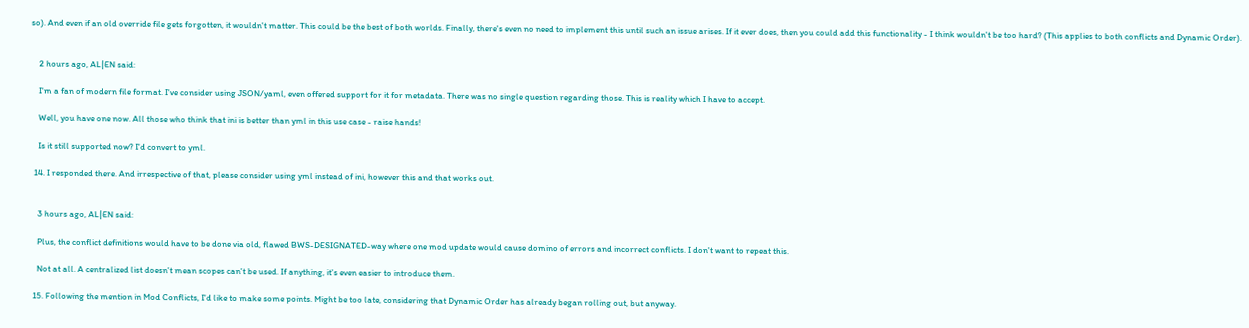so). And even if an old override file gets forgotten, it wouldn't matter. This could be the best of both worlds. Finally, there's even no need to implement this until such an issue arises. If it ever does, then you could add this functionality - I think wouldn't be too hard? (This applies to both conflicts and Dynamic Order).


    2 hours ago, AL|EN said:

    I'm a fan of modern file format. I've consider using JSON/yaml, even offered support for it for metadata. There was no single question regarding those. This is reality which I have to accept.

    Well, you have one now. All those who think that ini is better than yml in this use case - raise hands!

    Is it still supported now? I'd convert to yml.

  14. I responded there. And irrespective of that, please consider using yml instead of ini, however this and that works out.


    3 hours ago, AL|EN said:

    Plus, the conflict definitions would have to be done via old, flawed BWS-DESIGNATED-way where one mod update would cause domino of errors and incorrect conflicts. I don't want to repeat this.

    Not at all. A centralized list doesn't mean scopes can't be used. If anything, it's even easier to introduce them.

  15. Following the mention in Mod Conflicts, I'd like to make some points. Might be too late, considering that Dynamic Order has already began rolling out, but anyway.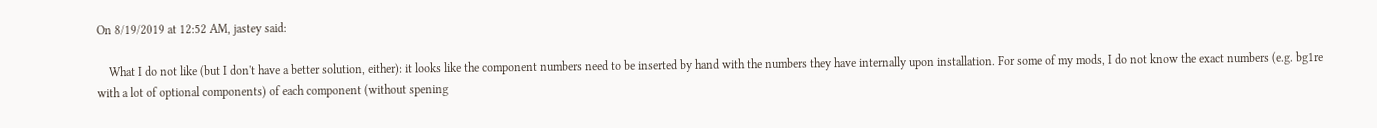On 8/19/2019 at 12:52 AM, jastey said:

    What I do not like (but I don't have a better solution, either): it looks like the component numbers need to be inserted by hand with the numbers they have internally upon installation. For some of my mods, I do not know the exact numbers (e.g. bg1re with a lot of optional components) of each component (without spening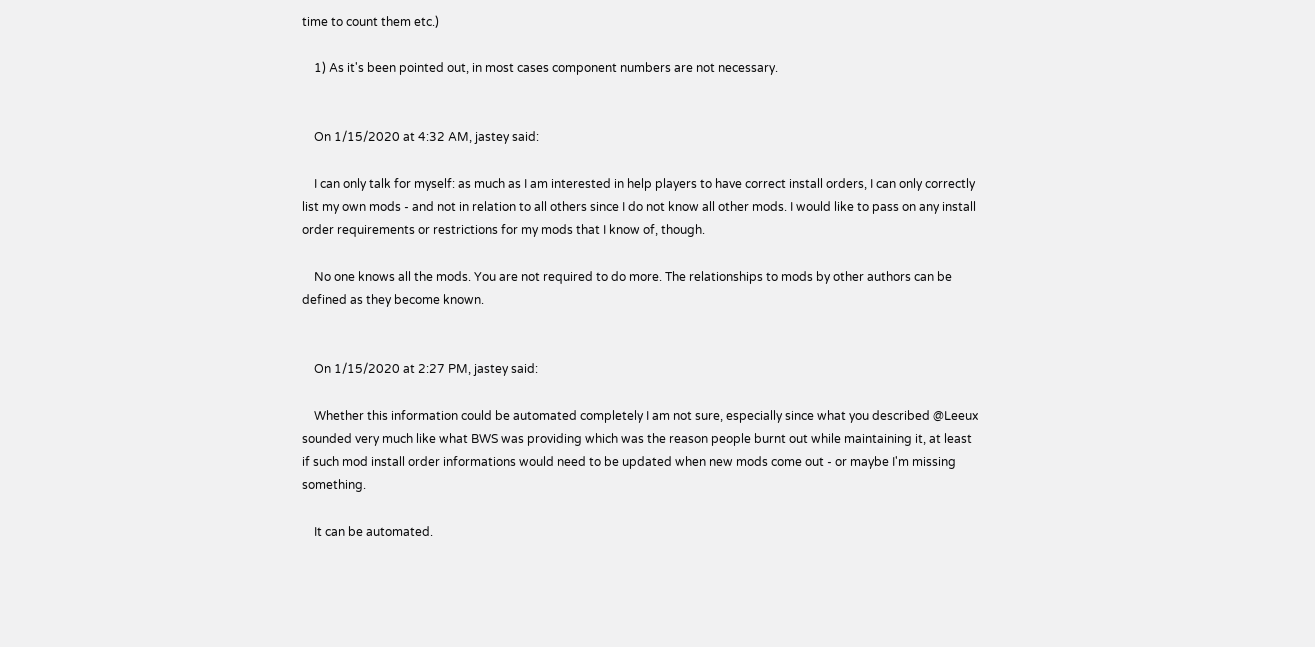time to count them etc.)

    1) As it's been pointed out, in most cases component numbers are not necessary.


    On 1/15/2020 at 4:32 AM, jastey said:

    I can only talk for myself: as much as I am interested in help players to have correct install orders, I can only correctly list my own mods - and not in relation to all others since I do not know all other mods. I would like to pass on any install order requirements or restrictions for my mods that I know of, though.

    No one knows all the mods. You are not required to do more. The relationships to mods by other authors can be defined as they become known.


    On 1/15/2020 at 2:27 PM, jastey said:

    Whether this information could be automated completely I am not sure, especially since what you described @Leeux sounded very much like what BWS was providing which was the reason people burnt out while maintaining it, at least if such mod install order informations would need to be updated when new mods come out - or maybe I'm missing something.

    It can be automated.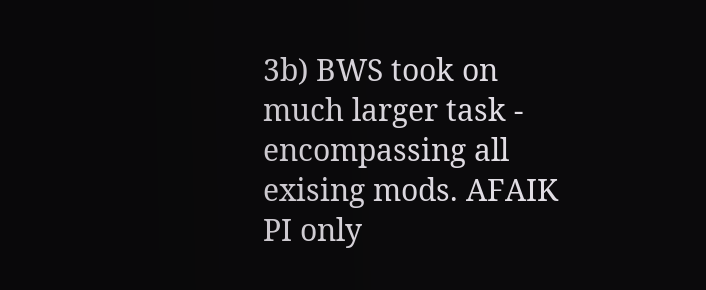3b) BWS took on much larger task - encompassing all exising mods. AFAIK PI only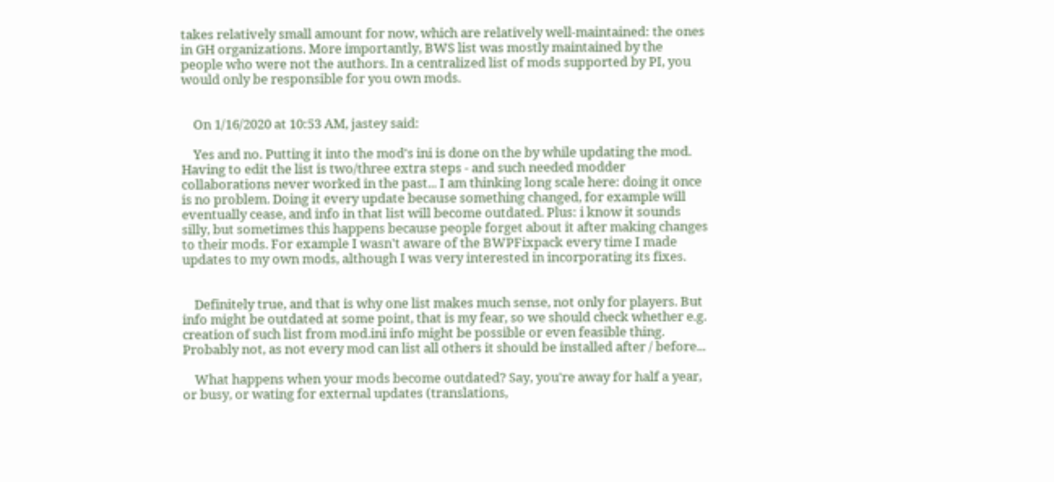takes relatively small amount for now, which are relatively well-maintained: the ones in GH organizations. More importantly, BWS list was mostly maintained by the people who were not the authors. In a centralized list of mods supported by PI, you would only be responsible for you own mods.


    On 1/16/2020 at 10:53 AM, jastey said:

    Yes and no. Putting it into the mod's ini is done on the by while updating the mod. Having to edit the list is two/three extra steps - and such needed modder collaborations never worked in the past... I am thinking long scale here: doing it once is no problem. Doing it every update because something changed, for example will eventually cease, and info in that list will become outdated. Plus: i know it sounds silly, but sometimes this happens because people forget about it after making changes to their mods. For example I wasn't aware of the BWPFixpack every time I made updates to my own mods, although I was very interested in incorporating its fixes.


    Definitely true, and that is why one list makes much sense, not only for players. But info might be outdated at some point, that is my fear, so we should check whether e.g. creation of such list from mod.ini info might be possible or even feasible thing. Probably not, as not every mod can list all others it should be installed after / before...

    What happens when your mods become outdated? Say, you're away for half a year, or busy, or wating for external updates (translations,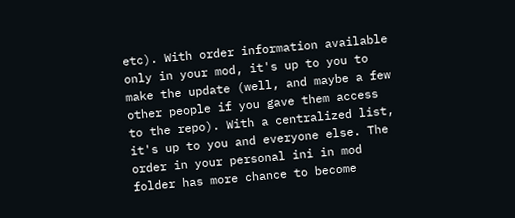etc). With order information available only in your mod, it's up to you to make the update (well, and maybe a few other people if you gave them access to the repo). With a centralized list, it's up to you and everyone else. The order in your personal ini in mod folder has more chance to become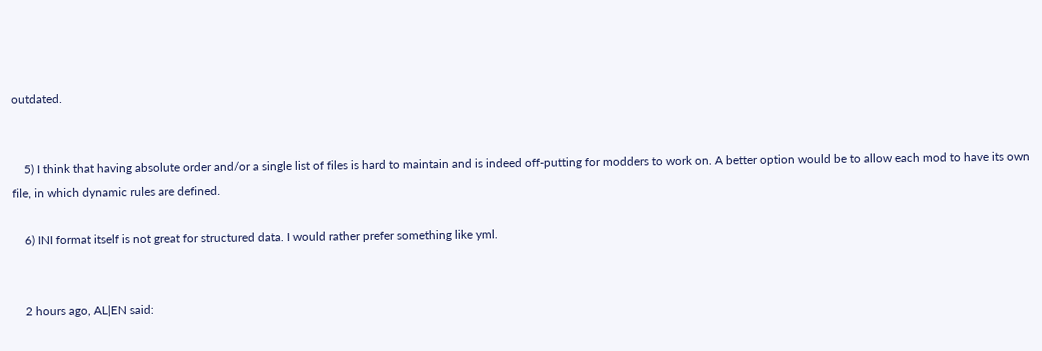outdated.


    5) I think that having absolute order and/or a single list of files is hard to maintain and is indeed off-putting for modders to work on. A better option would be to allow each mod to have its own file, in which dynamic rules are defined.

    6) INI format itself is not great for structured data. I would rather prefer something like yml.


    2 hours ago, AL|EN said: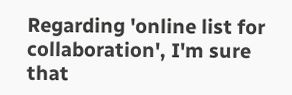Regarding 'online list for collaboration', I'm sure that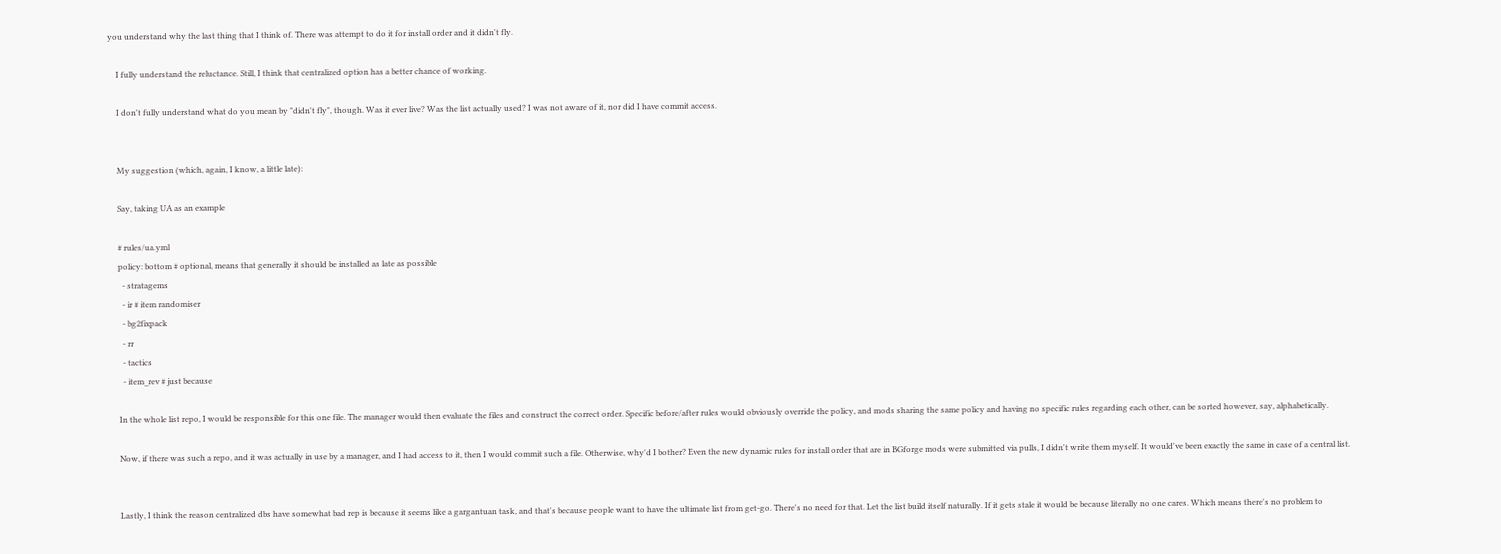you understand why the last thing that I think of. There was attempt to do it for install order and it didn't fly.

    I fully understand the reluctance. Still, I think that centralized option has a better chance of working.

    I don't fully understand what do you mean by "didn't fly", though. Was it ever live? Was the list actually used? I was not aware of it, nor did I have commit access.


    My suggestion (which, again, I know, a little late):

    Say, taking UA as an example

    # rules/ua.yml
    policy: bottom # optional, means that generally it should be installed as late as possible
      - stratagems
      - ir # item randomiser
      - bg2fixpack
      - rr
      - tactics
      - item_rev # just because

    In the whole list repo, I would be responsible for this one file. The manager would then evaluate the files and construct the correct order. Specific before/after rules would obviously override the policy, and mods sharing the same policy and having no specific rules regarding each other, can be sorted however, say, alphabetically.

    Now, if there was such a repo, and it was actually in use by a manager, and I had access to it, then I would commit such a file. Otherwise, why'd I bother? Even the new dynamic rules for install order that are in BGforge mods were submitted via pulls, I didn't write them myself. It would've been exactly the same in case of a central list.


    Lastly, I think the reason centralized dbs have somewhat bad rep is because it seems like a gargantuan task, and that's because people want to have the ultimate list from get-go. There's no need for that. Let the list build itself naturally. If it gets stale it would be because literally no one cares. Which means there's no problem to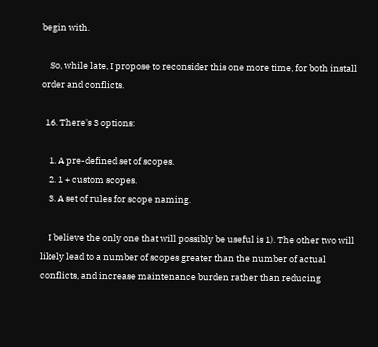begin with.

    So, while late, I propose to reconsider this one more time, for both install order and conflicts.

  16. There's 3 options:

    1. A pre-defined set of scopes.
    2. 1 + custom scopes.
    3. A set of rules for scope naming.

    I believe the only one that will possibly be useful is 1). The other two will likely lead to a number of scopes greater than the number of actual conflicts, and increase maintenance burden rather than reducing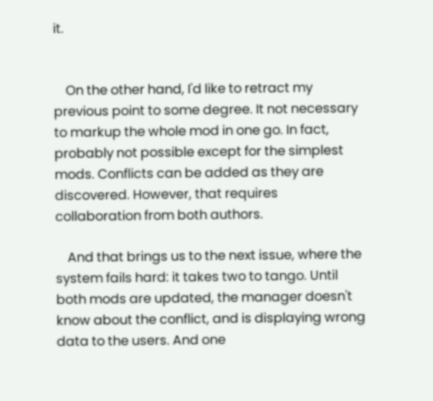it.


    On the other hand, I'd like to retract my previous point to some degree. It not necessary to markup the whole mod in one go. In fact, probably not possible except for the simplest mods. Conflicts can be added as they are discovered. However, that requires collaboration from both authors.

    And that brings us to the next issue, where the system fails hard: it takes two to tango. Until both mods are updated, the manager doesn't know about the conflict, and is displaying wrong data to the users. And one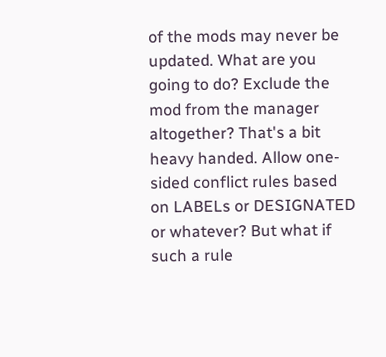of the mods may never be updated. What are you going to do? Exclude the mod from the manager altogether? That's a bit heavy handed. Allow one-sided conflict rules based on LABELs or DESIGNATED or whatever? But what if such a rule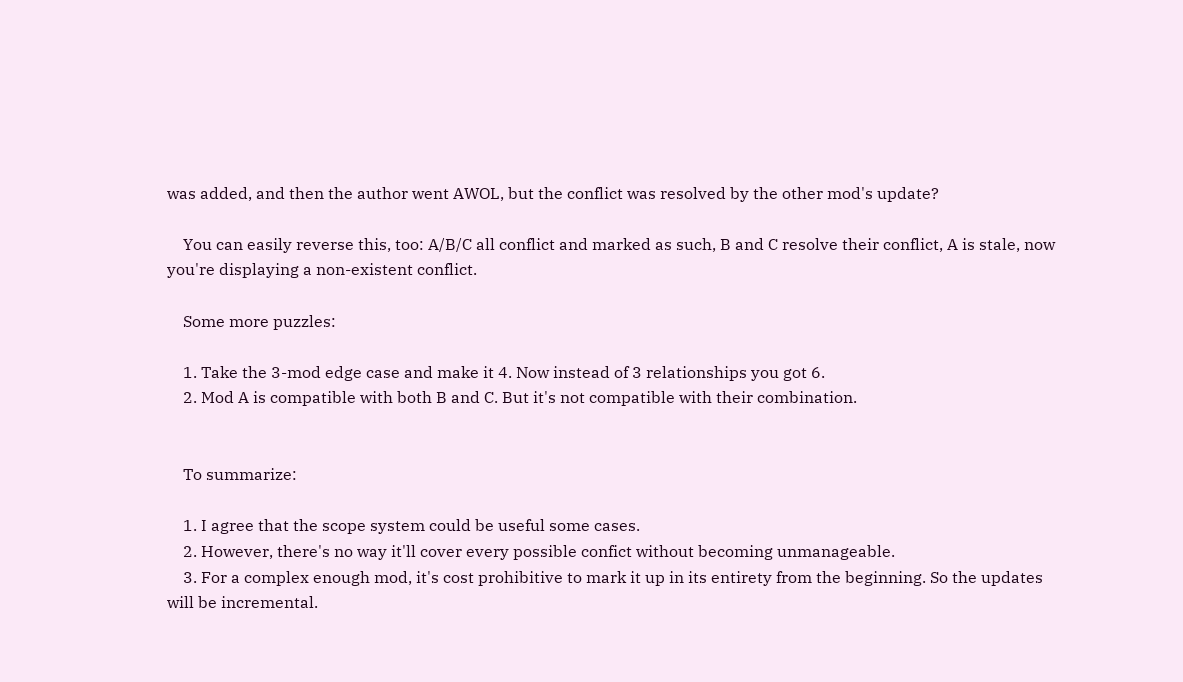was added, and then the author went AWOL, but the conflict was resolved by the other mod's update?

    You can easily reverse this, too: A/B/C all conflict and marked as such, B and C resolve their conflict, A is stale, now you're displaying a non-existent conflict.

    Some more puzzles:

    1. Take the 3-mod edge case and make it 4. Now instead of 3 relationships you got 6.
    2. Mod A is compatible with both B and C. But it's not compatible with their combination.


    To summarize:

    1. I agree that the scope system could be useful some cases.
    2. However, there's no way it'll cover every possible confict without becoming unmanageable.
    3. For a complex enough mod, it's cost prohibitive to mark it up in its entirety from the beginning. So the updates will be incremental.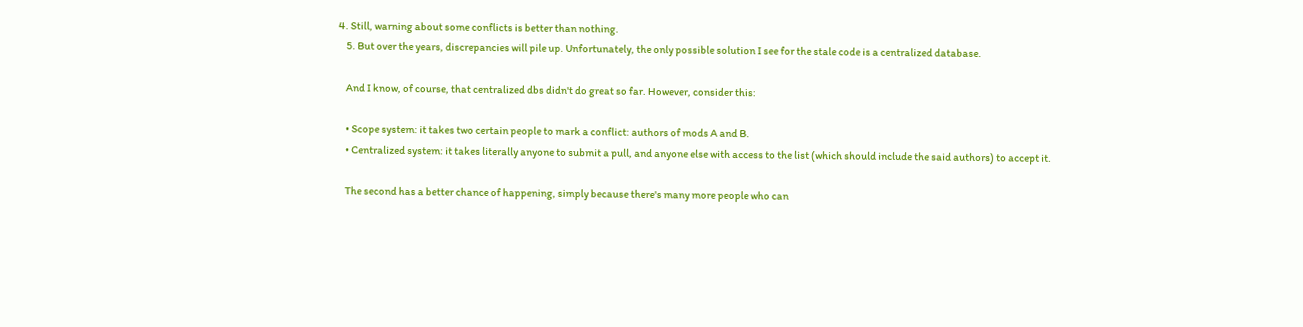4. Still, warning about some conflicts is better than nothing.
    5. But over the years, discrepancies will pile up. Unfortunately, the only possible solution I see for the stale code is a centralized database.

    And I know, of course, that centralized dbs didn't do great so far. However, consider this:

    • Scope system: it takes two certain people to mark a conflict: authors of mods A and B.
    • Centralized system: it takes literally anyone to submit a pull, and anyone else with access to the list (which should include the said authors) to accept it.

    The second has a better chance of happening, simply because there's many more people who can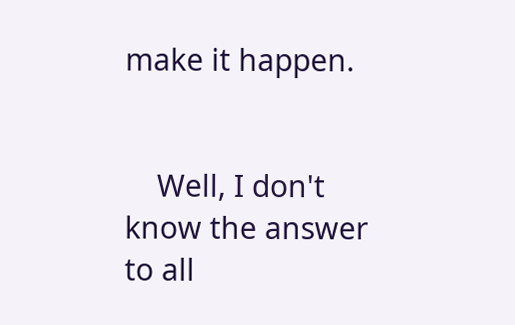make it happen.


    Well, I don't know the answer to all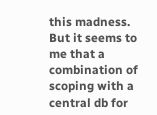this madness. But it seems to me that a combination of scoping with a central db for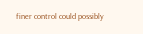finer control could possibly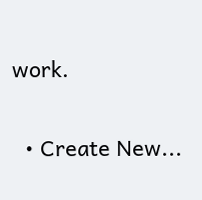work.

  • Create New...